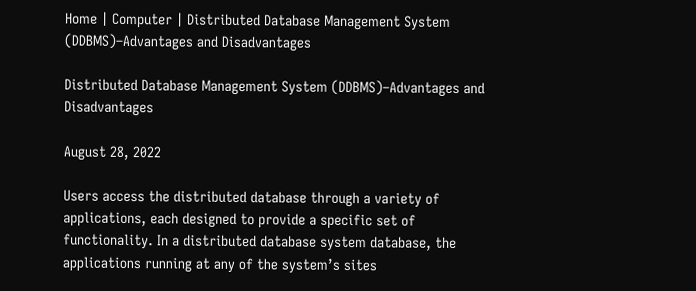Home | Computer | Distributed Database Management System (DDBMS)–Advantages and Disadvantages

Distributed Database Management System (DDBMS)–Advantages and Disadvantages

August 28, 2022

Users access the distributed database through a variety of applications, each designed to provide a specific set of functionality. In a distributed database system database, the applications running at any of the system’s sites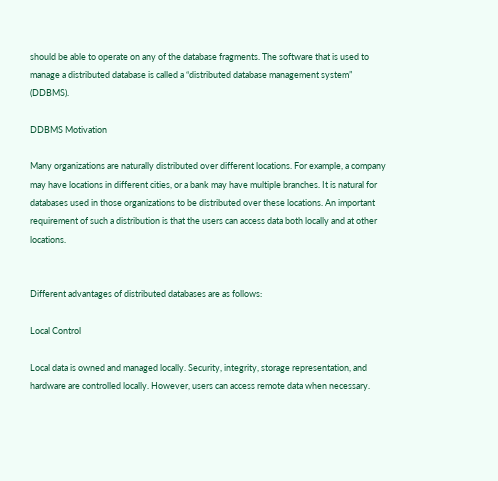should be able to operate on any of the database fragments. The software that is used to manage a distributed database is called a “distributed database management system” (DDBMS).

DDBMS Motivation

Many organizations are naturally distributed over different locations. For example, a company may have locations in different cities, or a bank may have multiple branches. It is natural for databases used in those organizations to be distributed over these locations. An important requirement of such a distribution is that the users can access data both locally and at other locations.


Different advantages of distributed databases are as follows:

Local Control

Local data is owned and managed locally. Security, integrity, storage representation, and hardware are controlled locally. However, users can access remote data when necessary.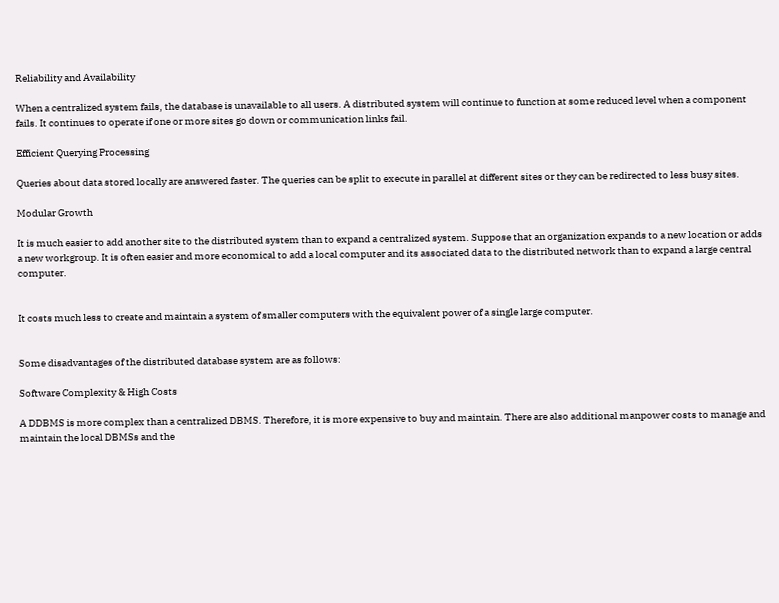Reliability and Availability

When a centralized system fails, the database is unavailable to all users. A distributed system will continue to function at some reduced level when a component fails. It continues to operate if one or more sites go down or communication links fail.

Efficient Querying Processing

Queries about data stored locally are answered faster. The queries can be split to execute in parallel at different sites or they can be redirected to less busy sites.

Modular Growth

It is much easier to add another site to the distributed system than to expand a centralized system. Suppose that an organization expands to a new location or adds a new workgroup. It is often easier and more economical to add a local computer and its associated data to the distributed network than to expand a large central computer.


It costs much less to create and maintain a system of smaller computers with the equivalent power of a single large computer.


Some disadvantages of the distributed database system are as follows:

Software Complexity & High Costs

A DDBMS is more complex than a centralized DBMS. Therefore, it is more expensive to buy and maintain. There are also additional manpower costs to manage and maintain the local DBMSs and the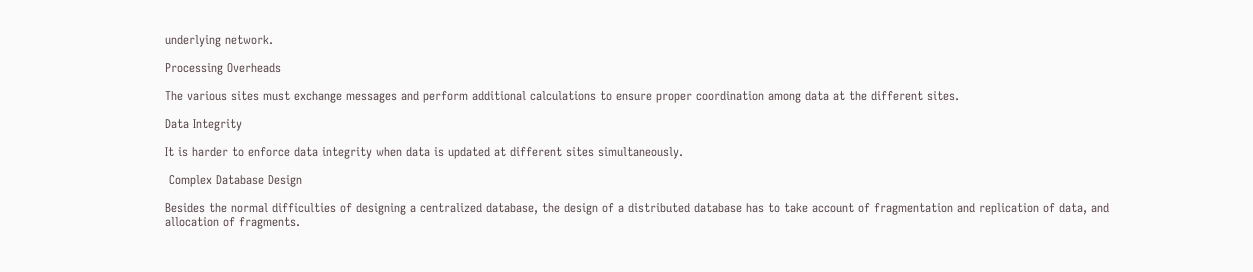underlying network.

Processing Overheads

The various sites must exchange messages and perform additional calculations to ensure proper coordination among data at the different sites.

Data Integrity

It is harder to enforce data integrity when data is updated at different sites simultaneously.

 Complex Database Design

Besides the normal difficulties of designing a centralized database, the design of a distributed database has to take account of fragmentation and replication of data, and allocation of fragments.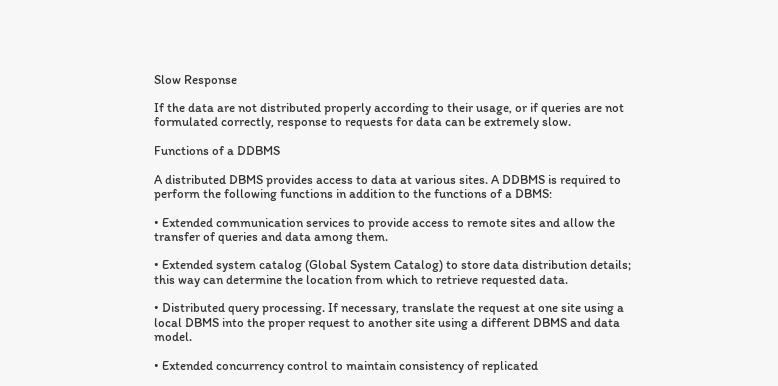Slow Response

If the data are not distributed properly according to their usage, or if queries are not formulated correctly, response to requests for data can be extremely slow.

Functions of a DDBMS

A distributed DBMS provides access to data at various sites. A DDBMS is required to perform the following functions in addition to the functions of a DBMS:

• Extended communication services to provide access to remote sites and allow the transfer of queries and data among them.

• Extended system catalog (Global System Catalog) to store data distribution details; this way can determine the location from which to retrieve requested data.

• Distributed query processing. If necessary, translate the request at one site using a local DBMS into the proper request to another site using a different DBMS and data model.

• Extended concurrency control to maintain consistency of replicated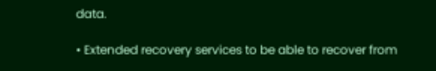data.

• Extended recovery services to be able to recover from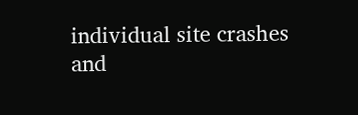individual site crashes and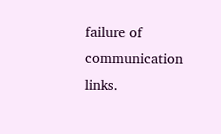failure of communication links.